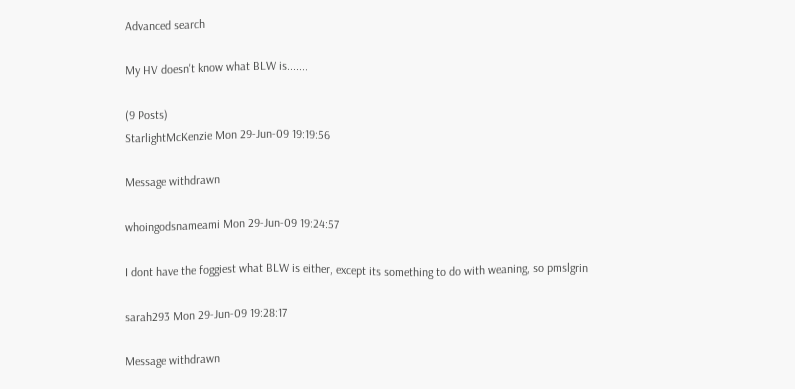Advanced search

My HV doesn't know what BLW is.......

(9 Posts)
StarlightMcKenzie Mon 29-Jun-09 19:19:56

Message withdrawn

whoingodsnameami Mon 29-Jun-09 19:24:57

I dont have the foggiest what BLW is either, except its something to do with weaning, so pmslgrin

sarah293 Mon 29-Jun-09 19:28:17

Message withdrawn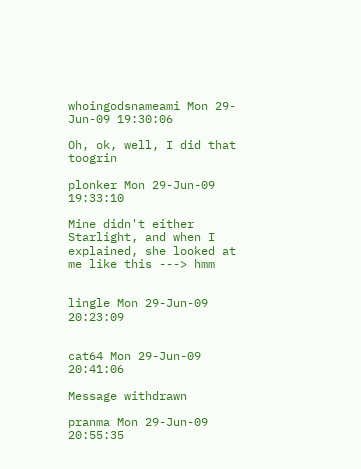whoingodsnameami Mon 29-Jun-09 19:30:06

Oh, ok, well, I did that toogrin

plonker Mon 29-Jun-09 19:33:10

Mine didn't either Starlight, and when I explained, she looked at me like this ---> hmm


lingle Mon 29-Jun-09 20:23:09


cat64 Mon 29-Jun-09 20:41:06

Message withdrawn

pranma Mon 29-Jun-09 20:55:35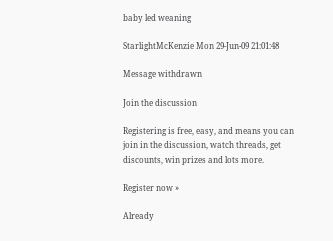baby led weaning

StarlightMcKenzie Mon 29-Jun-09 21:01:48

Message withdrawn

Join the discussion

Registering is free, easy, and means you can join in the discussion, watch threads, get discounts, win prizes and lots more.

Register now »

Already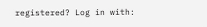registered? Log in with: